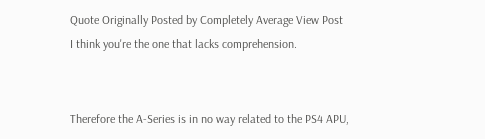Quote Originally Posted by Completely Average View Post
I think you're the one that lacks comprehension.


Therefore the A-Series is in no way related to the PS4 APU,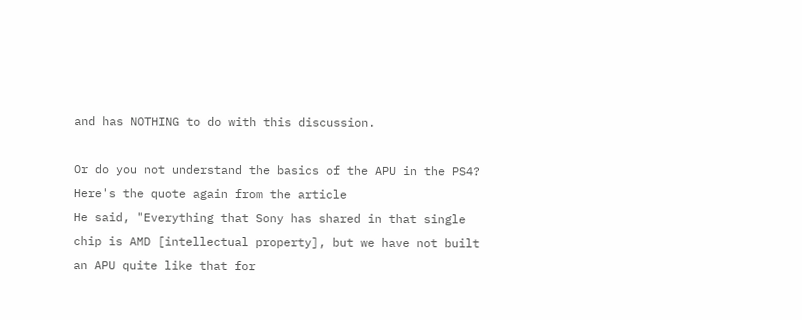and has NOTHING to do with this discussion.

Or do you not understand the basics of the APU in the PS4?
Here's the quote again from the article
He said, "Everything that Sony has shared in that single chip is AMD [intellectual property], but we have not built an APU quite like that for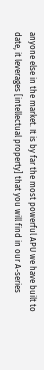anyone else in the market. It is by far the most powerful APU we have built to date, it leverages [intellectual property] that you will find in our A-series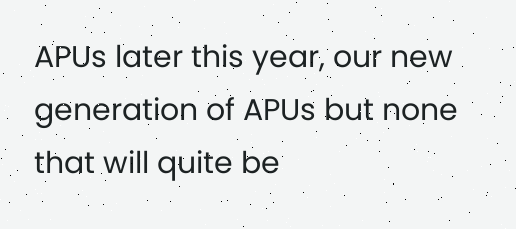APUs later this year, our new generation of APUs but none that will quite be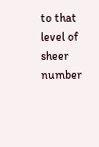to that level of sheer number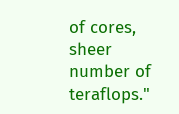of cores, sheer number of teraflops."